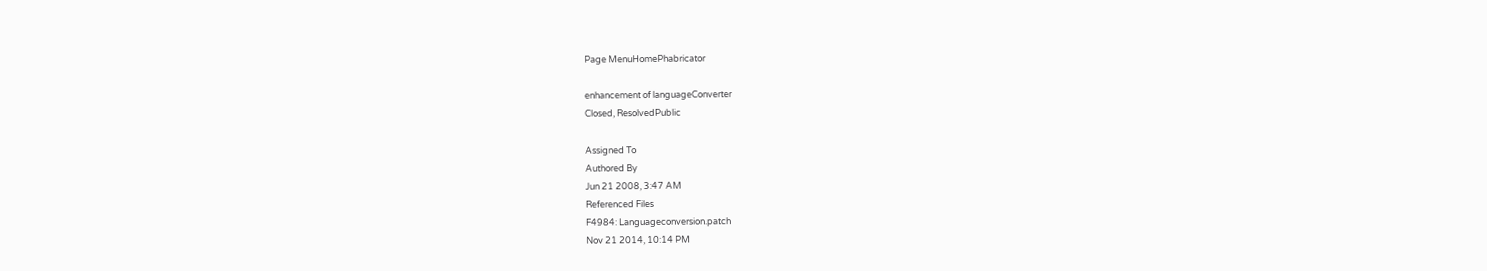Page MenuHomePhabricator

enhancement of languageConverter
Closed, ResolvedPublic

Assigned To
Authored By
Jun 21 2008, 3:47 AM
Referenced Files
F4984: Languageconversion.patch
Nov 21 2014, 10:14 PM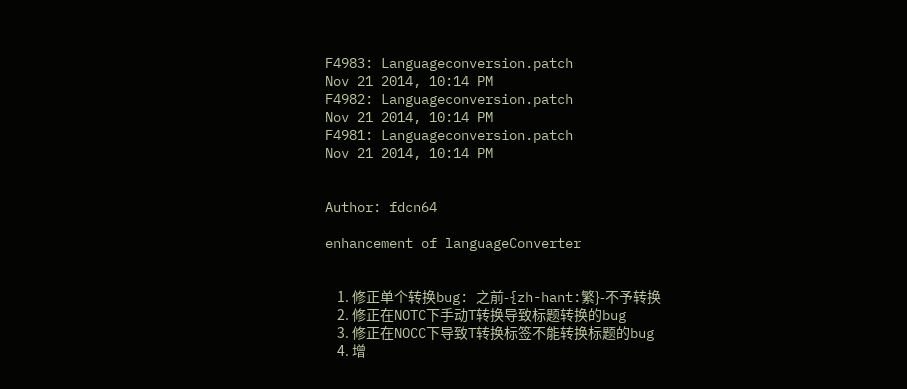F4983: Languageconversion.patch
Nov 21 2014, 10:14 PM
F4982: Languageconversion.patch
Nov 21 2014, 10:14 PM
F4981: Languageconversion.patch
Nov 21 2014, 10:14 PM


Author: fdcn64

enhancement of languageConverter


    1. 修正单个转换bug: 之前-{zh-hant:繁}-不予转换
    2. 修正在NOTC下手动T转换导致标题转换的bug
    3. 修正在NOCC下导致T转换标签不能转换标题的bug
    4. 增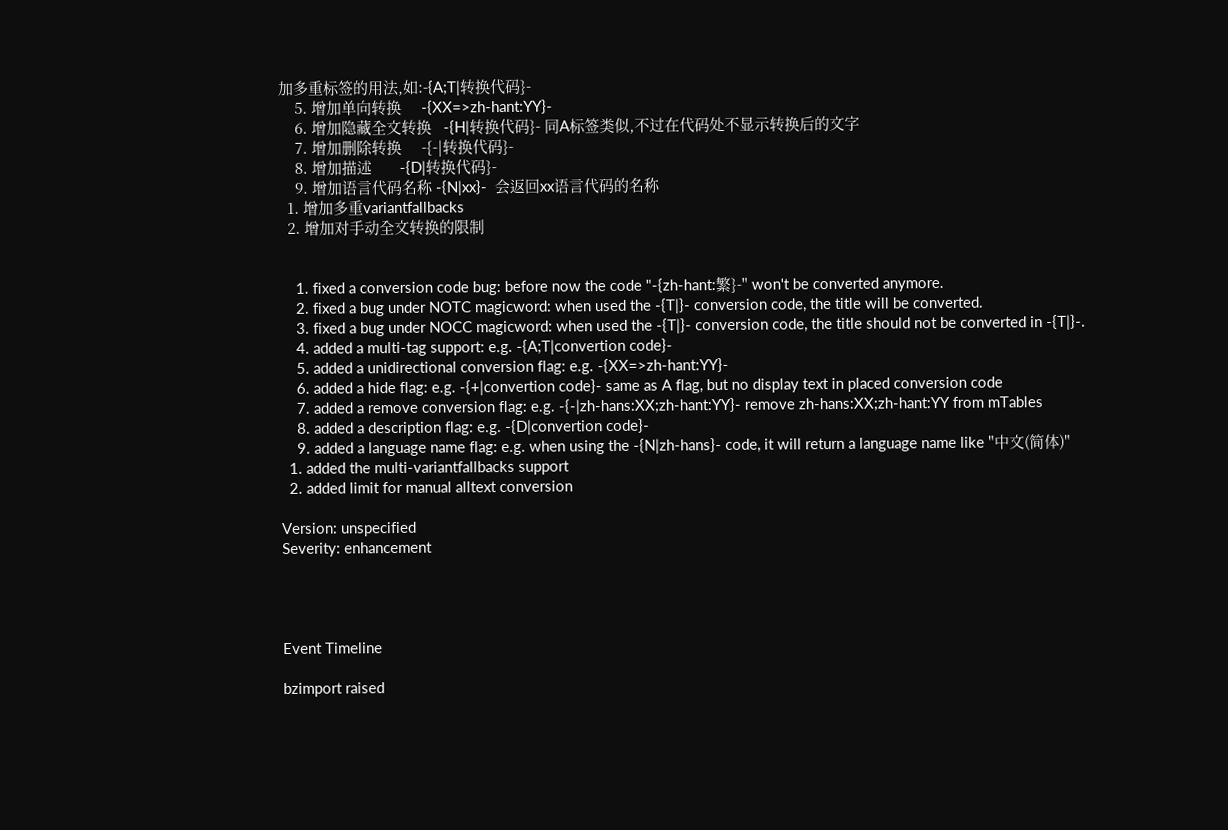加多重标签的用法,如:-{A;T|转换代码}-
    5. 增加单向转换     -{XX=>zh-hant:YY}-
    6. 增加隐藏全文转换   -{H|转换代码}- 同A标签类似,不过在代码处不显示转换后的文字
    7. 增加删除转换     -{-|转换代码}-
    8. 增加描述       -{D|转换代码}-
    9. 增加语言代码名称 -{N|xx}-  会返回xx语言代码的名称
  1. 增加多重variantfallbacks
  2. 增加对手动全文转换的限制


    1. fixed a conversion code bug: before now the code "-{zh-hant:繁}-" won't be converted anymore.
    2. fixed a bug under NOTC magicword: when used the -{T|}- conversion code, the title will be converted.
    3. fixed a bug under NOCC magicword: when used the -{T|}- conversion code, the title should not be converted in -{T|}-.
    4. added a multi-tag support: e.g. -{A;T|convertion code}-
    5. added a unidirectional conversion flag: e.g. -{XX=>zh-hant:YY}-
    6. added a hide flag: e.g. -{+|convertion code}- same as A flag, but no display text in placed conversion code
    7. added a remove conversion flag: e.g. -{-|zh-hans:XX;zh-hant:YY}- remove zh-hans:XX;zh-hant:YY from mTables
    8. added a description flag: e.g. -{D|convertion code}-
    9. added a language name flag: e.g. when using the -{N|zh-hans}- code, it will return a language name like "中文(简体)"
  1. added the multi-variantfallbacks support
  2. added limit for manual alltext conversion

Version: unspecified
Severity: enhancement




Event Timeline

bzimport raised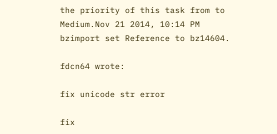the priority of this task from to Medium.Nov 21 2014, 10:14 PM
bzimport set Reference to bz14604.

fdcn64 wrote:

fix unicode str error

fix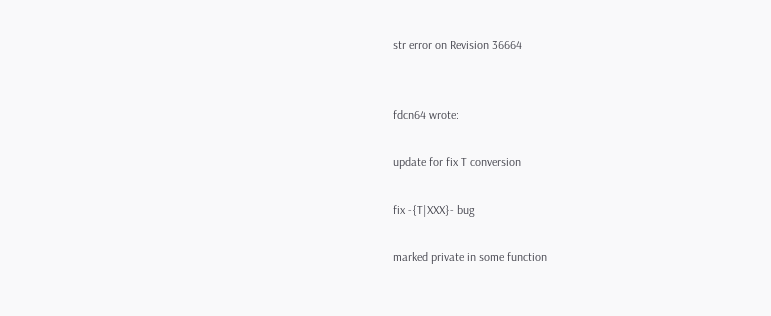str error on Revision 36664


fdcn64 wrote:

update for fix T conversion

fix -{T|XXX}- bug

marked private in some function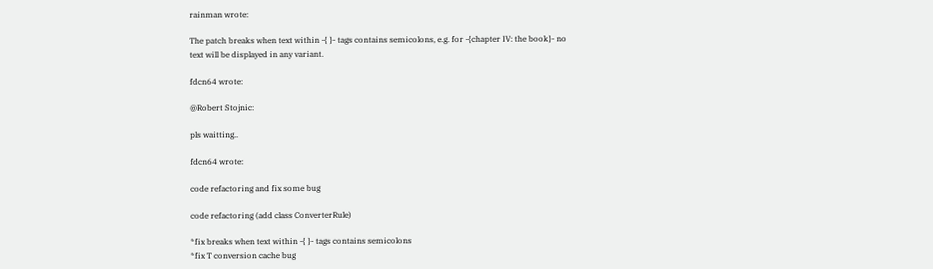rainman wrote:

The patch breaks when text within -{ }- tags contains semicolons, e.g. for -{chapter IV: the book}- no text will be displayed in any variant.

fdcn64 wrote:

@Robert Stojnic:

pls waitting..

fdcn64 wrote:

code refactoring and fix some bug

code refactoring (add class ConverterRule)

*fix breaks when text within -{ }- tags contains semicolons
*fix T conversion cache bug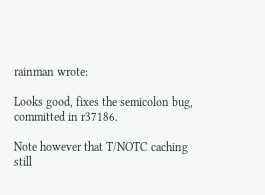rainman wrote:

Looks good, fixes the semicolon bug, committed in r37186.

Note however that T/NOTC caching still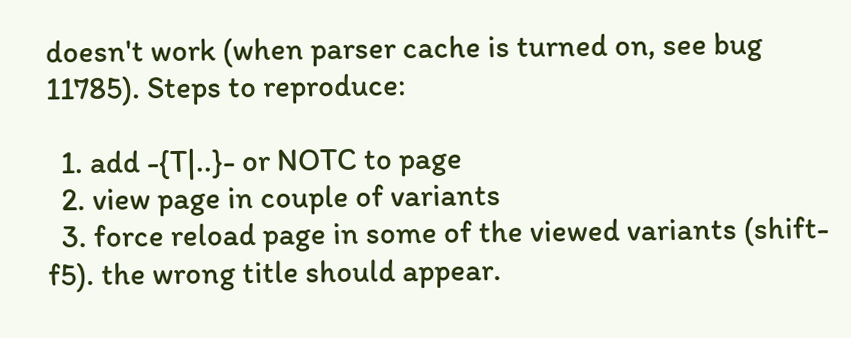doesn't work (when parser cache is turned on, see bug 11785). Steps to reproduce:

  1. add -{T|..}- or NOTC to page
  2. view page in couple of variants
  3. force reload page in some of the viewed variants (shift-f5). the wrong title should appear.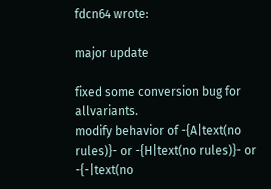fdcn64 wrote:

major update

fixed some conversion bug for allvariants.
modify behavior of -{A|text(no rules)}- or -{H|text(no rules)}- or -{-|text(no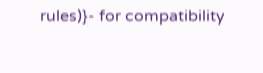rules)}- for compatibility